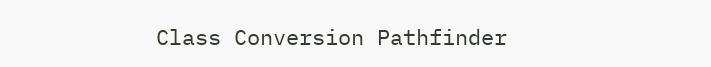Class Conversion Pathfinder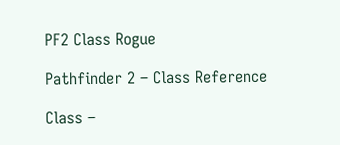PF2 Class Rogue

Pathfinder 2 – Class Reference

Class –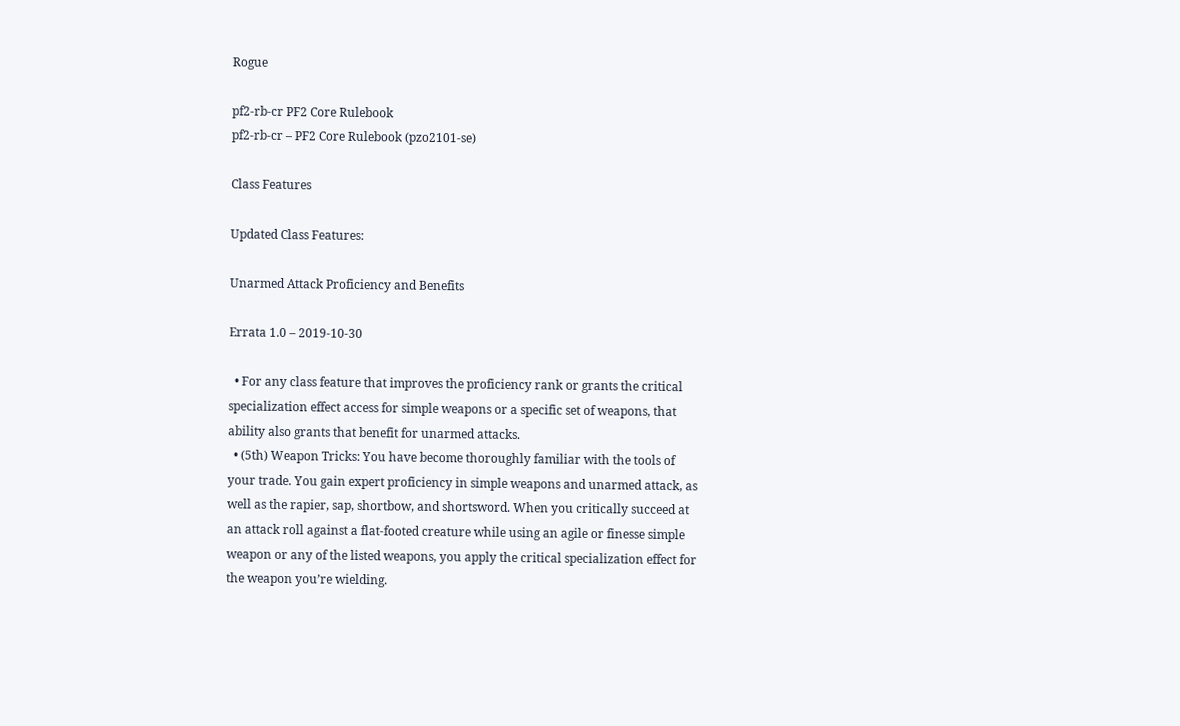Rogue

pf2-rb-cr PF2 Core Rulebook
pf2-rb-cr – PF2 Core Rulebook (pzo2101-se)

Class Features

Updated Class Features:

Unarmed Attack Proficiency and Benefits

Errata 1.0 – 2019-10-30

  • For any class feature that improves the proficiency rank or grants the critical specialization effect access for simple weapons or a specific set of weapons, that ability also grants that benefit for unarmed attacks.
  • (5th) Weapon Tricks: You have become thoroughly familiar with the tools of your trade. You gain expert proficiency in simple weapons and unarmed attack, as well as the rapier, sap, shortbow, and shortsword. When you critically succeed at an attack roll against a flat-footed creature while using an agile or finesse simple weapon or any of the listed weapons, you apply the critical specialization effect for the weapon you’re wielding.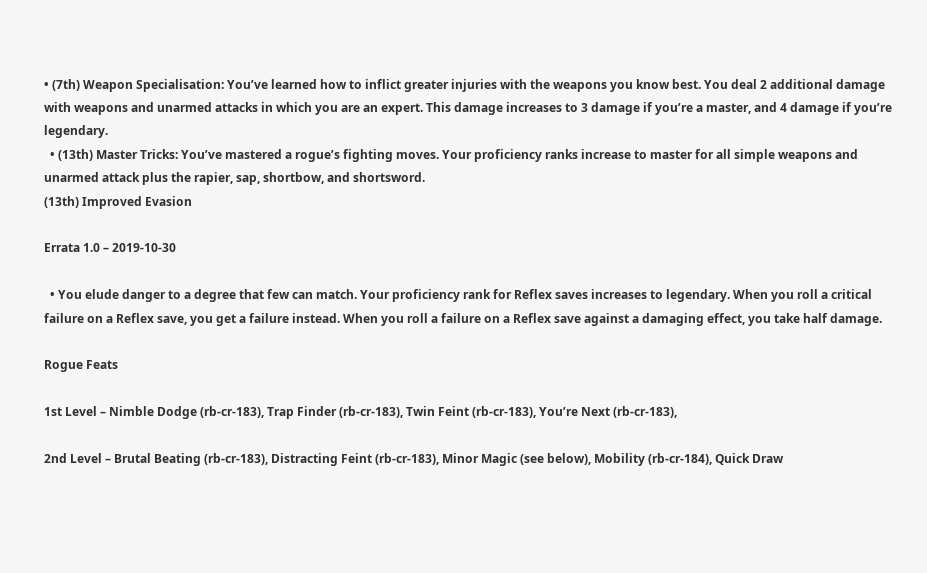• (7th) Weapon Specialisation: You’ve learned how to inflict greater injuries with the weapons you know best. You deal 2 additional damage with weapons and unarmed attacks in which you are an expert. This damage increases to 3 damage if you’re a master, and 4 damage if you’re legendary.
  • (13th) Master Tricks: You’ve mastered a rogue’s fighting moves. Your proficiency ranks increase to master for all simple weapons and unarmed attack plus the rapier, sap, shortbow, and shortsword.
(13th) Improved Evasion

Errata 1.0 – 2019-10-30

  • You elude danger to a degree that few can match. Your proficiency rank for Reflex saves increases to legendary. When you roll a critical failure on a Reflex save, you get a failure instead. When you roll a failure on a Reflex save against a damaging effect, you take half damage.

Rogue Feats

1st Level – Nimble Dodge (rb-cr-183), Trap Finder (rb-cr-183), Twin Feint (rb-cr-183), You’re Next (rb-cr-183),

2nd Level – Brutal Beating (rb-cr-183), Distracting Feint (rb-cr-183), Minor Magic (see below), Mobility (rb-cr-184), Quick Draw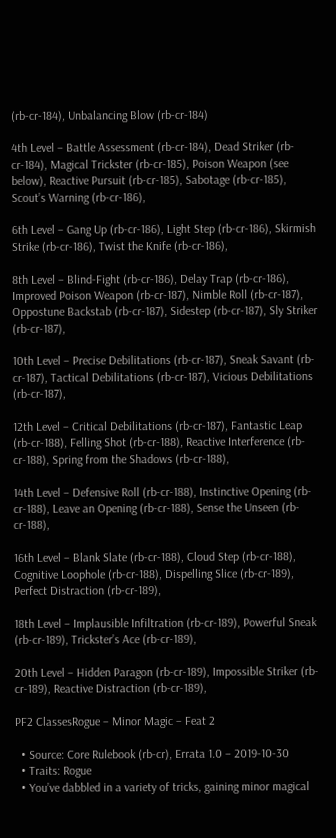(rb-cr-184), Unbalancing Blow (rb-cr-184)

4th Level – Battle Assessment (rb-cr-184), Dead Striker (rb-cr-184), Magical Trickster (rb-cr-185), Poison Weapon (see below), Reactive Pursuit (rb-cr-185), Sabotage (rb-cr-185), Scout’s Warning (rb-cr-186),

6th Level – Gang Up (rb-cr-186), Light Step (rb-cr-186), Skirmish Strike (rb-cr-186), Twist the Knife (rb-cr-186),

8th Level – Blind-Fight (rb-cr-186), Delay Trap (rb-cr-186), Improved Poison Weapon (rb-cr-187), Nimble Roll (rb-cr-187), Oppostune Backstab (rb-cr-187), Sidestep (rb-cr-187), Sly Striker (rb-cr-187),

10th Level – Precise Debilitations (rb-cr-187), Sneak Savant (rb-cr-187), Tactical Debilitations (rb-cr-187), Vicious Debilitations (rb-cr-187),

12th Level – Critical Debilitations (rb-cr-187), Fantastic Leap (rb-cr-188), Felling Shot (rb-cr-188), Reactive Interference (rb-cr-188), Spring from the Shadows (rb-cr-188),

14th Level – Defensive Roll (rb-cr-188), Instinctive Opening (rb-cr-188), Leave an Opening (rb-cr-188), Sense the Unseen (rb-cr-188),

16th Level – Blank Slate (rb-cr-188), Cloud Step (rb-cr-188), Cognitive Loophole (rb-cr-188), Dispelling Slice (rb-cr-189), Perfect Distraction (rb-cr-189),

18th Level – Implausible Infiltration (rb-cr-189), Powerful Sneak (rb-cr-189), Trickster’s Ace (rb-cr-189),

20th Level – Hidden Paragon (rb-cr-189), Impossible Striker (rb-cr-189), Reactive Distraction (rb-cr-189),

PF2 ClassesRogue – Minor Magic – Feat 2

  • Source: Core Rulebook (rb-cr), Errata 1.0 – 2019-10-30
  • Traits: Rogue
  • You’ve dabbled in a variety of tricks, gaining minor magical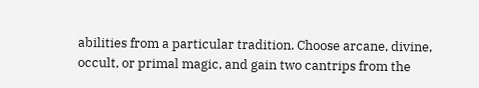abilities from a particular tradition. Choose arcane, divine, occult, or primal magic, and gain two cantrips from the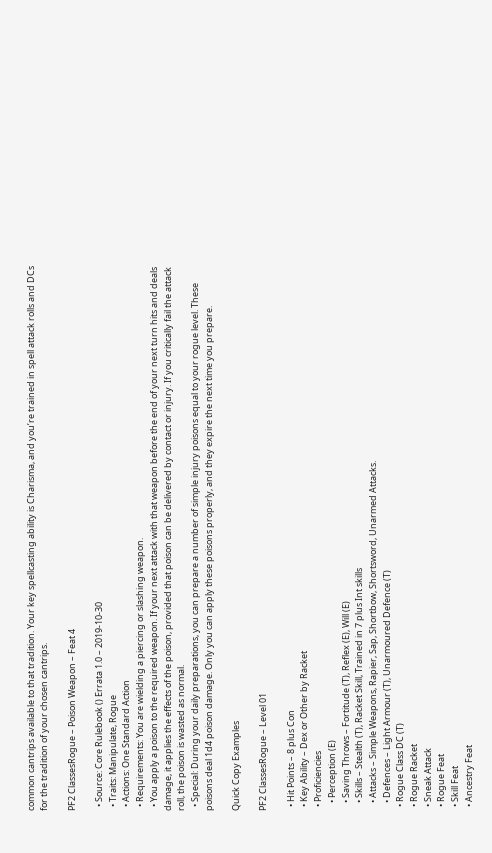common cantrips available to that tradition. Your key spellcasting ability is Charisma, and you’re trained in spell attack rolls and DCs for the tradition of your chosen cantrips.

PF2 ClassesRogue – Poison Weapon – Feat 4

  • Source: Core Rulebook () Errata 1.0 – 2019-10-30
  • Traits: Manipulate, Rogue
  • Actions: One Standard Action
  • Requirements: You are wielding a piercing or slashing weapon.
  • You apply a poison to the required weapon. If your next attack with that weapon before the end of your next turn hits and deals damage, it applies the effects of the poison, provided that poison can be delivered by contact or injury. If you critically fail the attack roll, the poison is wasted as normal.
  • Special: During your daily preparations, you can prepare a number of simple injury poisons equal to your rogue level. These poisons deal 1d4 poison damage. Only you can apply these poisons properly, and they expire the next time you prepare.

Quick Copy Examples

PF2 ClassesRogue – Level 01

  • Hit Points – 8 plus Con
  • Key Ability – Dex or Other by Racket
  • Proficiencies
    • Perception (E)
    • Saving Throws – Fortitude (T), Reflex (E), Will (E)
    • Skills – Stealth (T), Racket Skill, Trained in 7 plus Int skills
    • Attacks – Simple Weapons, Rapier, Sap, Shortbow, Shortsword, Unarmed Attacks.
    • Defences – Light Armour (T), Unarmoured Defence (T)
  • Rogue Class DC (T)
  • Rogue Racket
  • Sneak Attack
  • Rogue Feat
  • Skill Feat
  • Ancestry Feat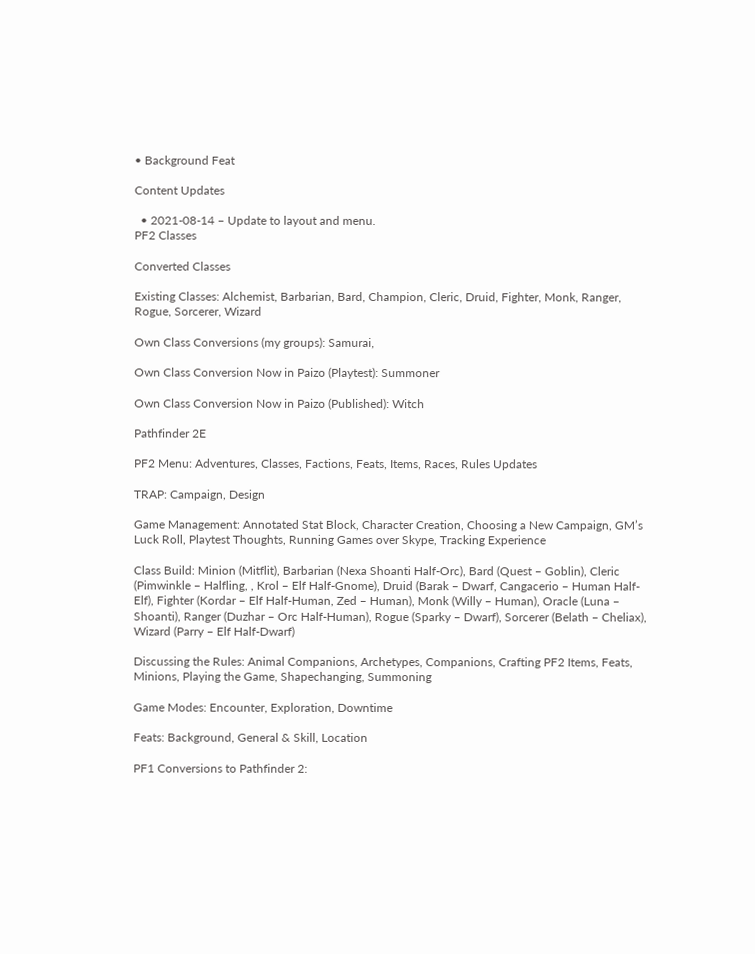• Background Feat

Content Updates

  • 2021-08-14 – Update to layout and menu.
PF2 Classes

Converted Classes

Existing Classes: Alchemist, Barbarian, Bard, Champion, Cleric, Druid, Fighter, Monk, Ranger, Rogue, Sorcerer, Wizard

Own Class Conversions (my groups): Samurai,

Own Class Conversion Now in Paizo (Playtest): Summoner

Own Class Conversion Now in Paizo (Published): Witch

Pathfinder 2E

PF2 Menu: Adventures, Classes, Factions, Feats, Items, Races, Rules Updates

TRAP: Campaign, Design

Game Management: Annotated Stat Block, Character Creation, Choosing a New Campaign, GM’s Luck Roll, Playtest Thoughts, Running Games over Skype, Tracking Experience

Class Build: Minion (Mitflit), Barbarian (Nexa Shoanti Half-Orc), Bard (Quest – Goblin), Cleric (Pimwinkle – Halfling, , Krol – Elf Half-Gnome), Druid (Barak – Dwarf, Cangacerio – Human Half-Elf), Fighter (Kordar – Elf Half-Human, Zed – Human), Monk (Willy – Human), Oracle (Luna – Shoanti), Ranger (Duzhar – Orc Half-Human), Rogue (Sparky – Dwarf), Sorcerer (Belath – Cheliax), Wizard (Parry – Elf Half-Dwarf)

Discussing the Rules: Animal Companions, Archetypes, Companions, Crafting PF2 Items, Feats, Minions, Playing the Game, Shapechanging, Summoning

Game Modes: Encounter, Exploration, Downtime

Feats: Background, General & Skill, Location

PF1 Conversions to Pathfinder 2: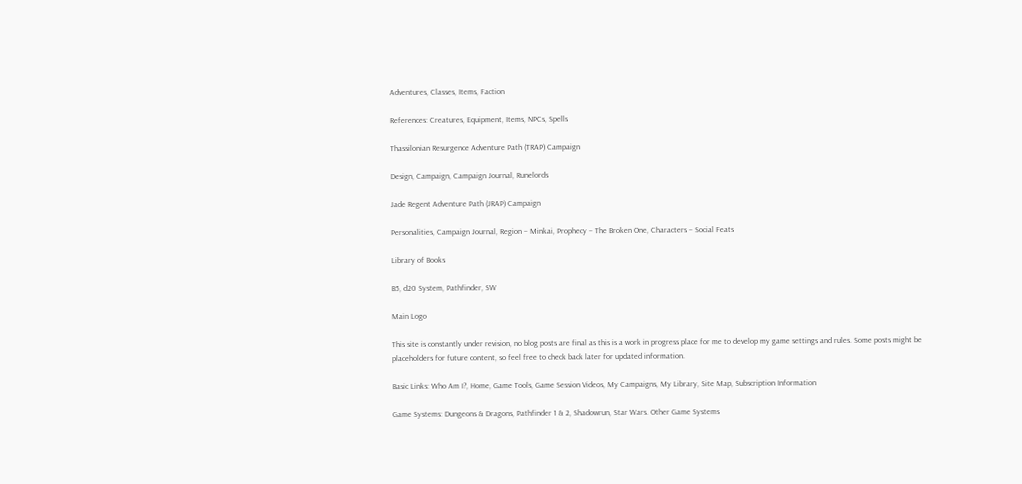Adventures, Classes, Items, Faction

References: Creatures, Equipment, Items, NPCs, Spells

Thassilonian Resurgence Adventure Path (TRAP) Campaign

Design, Campaign, Campaign Journal, Runelords

Jade Regent Adventure Path (JRAP) Campaign

Personalities, Campaign Journal, Region – Minkai, Prophecy – The Broken One, Characters – Social Feats

Library of Books

B5, d20 System, Pathfinder, SW

Main Logo

This site is constantly under revision, no blog posts are final as this is a work in progress place for me to develop my game settings and rules. Some posts might be placeholders for future content, so feel free to check back later for updated information.

Basic Links: Who Am I?, Home, Game Tools, Game Session Videos, My Campaigns, My Library, Site Map, Subscription Information

Game Systems: Dungeons & Dragons, Pathfinder 1 & 2, Shadowrun, Star Wars. Other Game Systems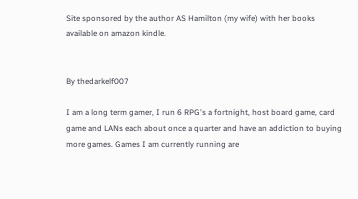Site sponsored by the author AS Hamilton (my wife) with her books available on amazon kindle.


By thedarkelf007

I am a long term gamer, I run 6 RPG's a fortnight, host board game, card game and LANs each about once a quarter and have an addiction to buying more games. Games I am currently running are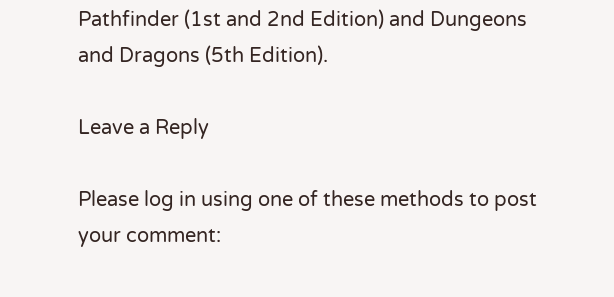Pathfinder (1st and 2nd Edition) and Dungeons and Dragons (5th Edition).

Leave a Reply

Please log in using one of these methods to post your comment: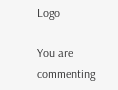Logo

You are commenting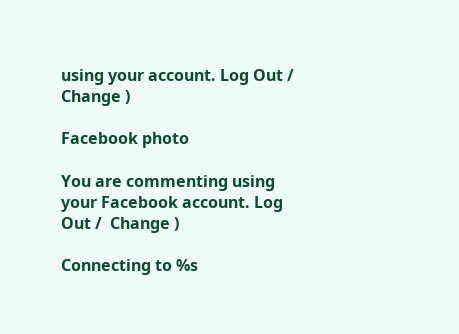using your account. Log Out /  Change )

Facebook photo

You are commenting using your Facebook account. Log Out /  Change )

Connecting to %s